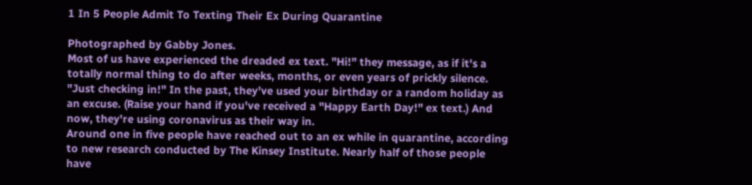1 In 5 People Admit To Texting Their Ex During Quarantine

Photographed by Gabby Jones.
Most of us have experienced the dreaded ex text. "Hi!" they message, as if it's a totally normal thing to do after weeks, months, or even years of prickly silence. "Just checking in!" In the past, they've used your birthday or a random holiday as an excuse. (Raise your hand if you've received a "Happy Earth Day!" ex text.) And now, they're using coronavirus as their way in.
Around one in five people have reached out to an ex while in quarantine, according to new research conducted by The Kinsey Institute. Nearly half of those people have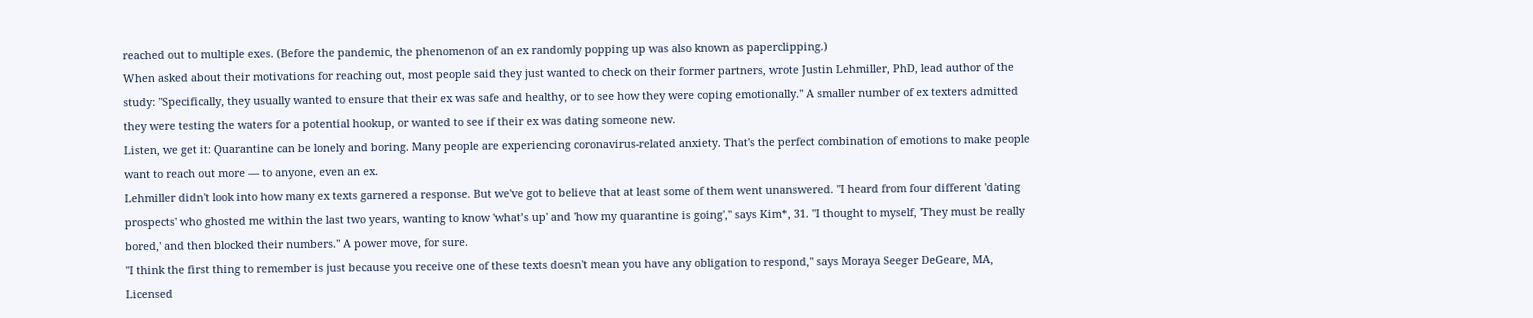reached out to multiple exes. (Before the pandemic, the phenomenon of an ex randomly popping up was also known as paperclipping.)
When asked about their motivations for reaching out, most people said they just wanted to check on their former partners, wrote Justin Lehmiller, PhD, lead author of the study: "Specifically, they usually wanted to ensure that their ex was safe and healthy, or to see how they were coping emotionally." A smaller number of ex texters admitted they were testing the waters for a potential hookup, or wanted to see if their ex was dating someone new.
Listen, we get it: Quarantine can be lonely and boring. Many people are experiencing coronavirus-related anxiety. That's the perfect combination of emotions to make people want to reach out more — to anyone, even an ex.
Lehmiller didn't look into how many ex texts garnered a response. But we've got to believe that at least some of them went unanswered. "I heard from four different 'dating prospects' who ghosted me within the last two years, wanting to know 'what’s up' and 'how my quarantine is going'," says Kim*, 31. "I thought to myself, 'They must be really bored,' and then blocked their numbers." A power move, for sure.
"I think the first thing to remember is just because you receive one of these texts doesn't mean you have any obligation to respond," says Moraya Seeger DeGeare, MA, Licensed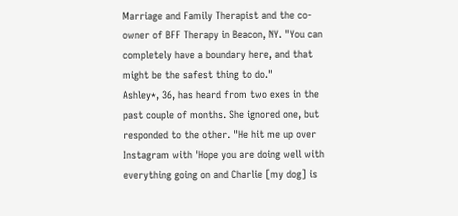Marriage and Family Therapist and the co-owner of BFF Therapy in Beacon, NY. "You can completely have a boundary here, and that might be the safest thing to do."
Ashley*, 36, has heard from two exes in the past couple of months. She ignored one, but responded to the other. "He hit me up over Instagram with 'Hope you are doing well with everything going on and Charlie [my dog] is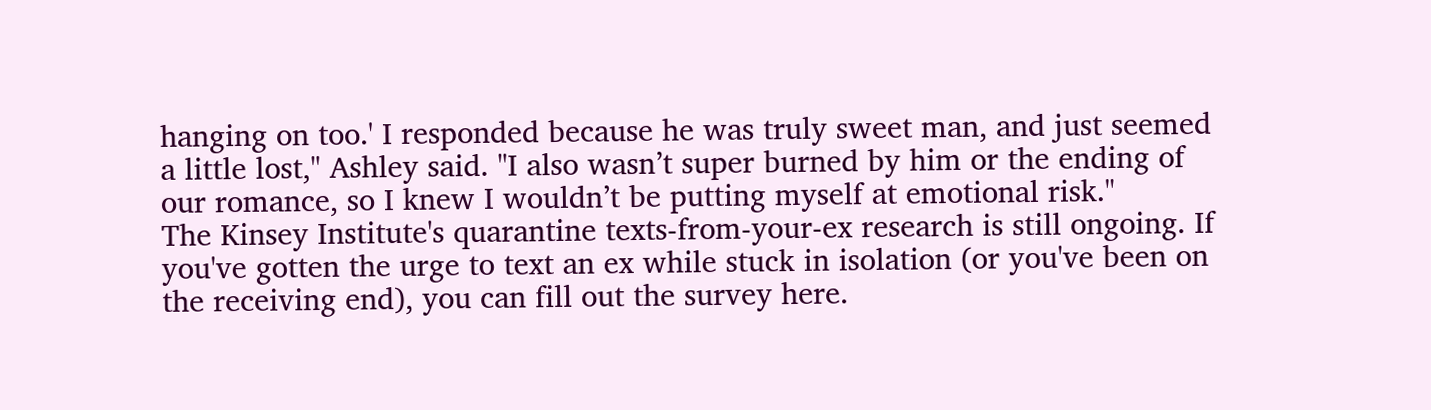hanging on too.' I responded because he was truly sweet man, and just seemed a little lost," Ashley said. "I also wasn’t super burned by him or the ending of our romance, so I knew I wouldn’t be putting myself at emotional risk."
The Kinsey Institute's quarantine texts-from-your-ex research is still ongoing. If you've gotten the urge to text an ex while stuck in isolation (or you've been on the receiving end), you can fill out the survey here.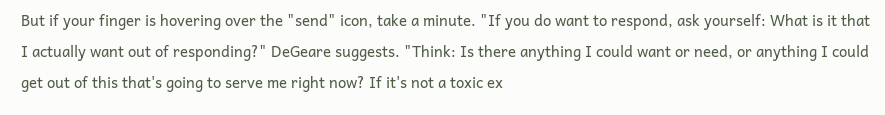But if your finger is hovering over the "send" icon, take a minute. "If you do want to respond, ask yourself: What is it that I actually want out of responding?" DeGeare suggests. "Think: Is there anything I could want or need, or anything I could get out of this that's going to serve me right now? If it's not a toxic ex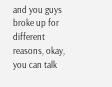and you guys broke up for different reasons, okay, you can talk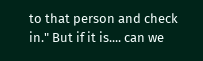to that person and check in." But if it is.... can we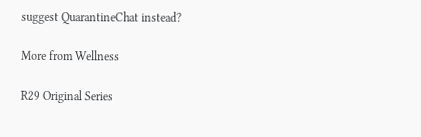suggest QuarantineChat instead?

More from Wellness

R29 Original Series